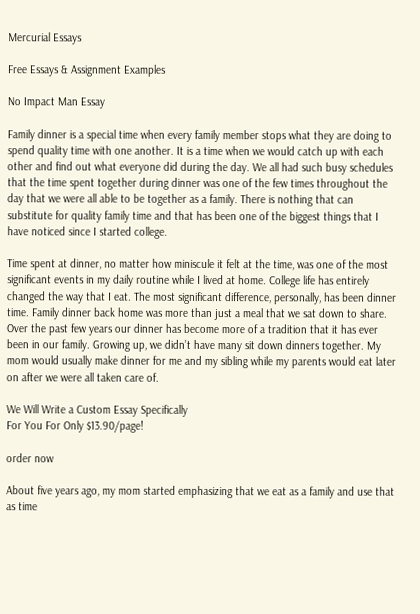Mercurial Essays

Free Essays & Assignment Examples

No Impact Man Essay

Family dinner is a special time when every family member stops what they are doing to spend quality time with one another. It is a time when we would catch up with each other and find out what everyone did during the day. We all had such busy schedules that the time spent together during dinner was one of the few times throughout the day that we were all able to be together as a family. There is nothing that can substitute for quality family time and that has been one of the biggest things that I have noticed since I started college.

Time spent at dinner, no matter how miniscule it felt at the time, was one of the most significant events in my daily routine while I lived at home. College life has entirely changed the way that I eat. The most significant difference, personally, has been dinner time. Family dinner back home was more than just a meal that we sat down to share. Over the past few years our dinner has become more of a tradition that it has ever been in our family. Growing up, we didn’t have many sit down dinners together. My mom would usually make dinner for me and my sibling while my parents would eat later on after we were all taken care of.

We Will Write a Custom Essay Specifically
For You For Only $13.90/page!

order now

About five years ago, my mom started emphasizing that we eat as a family and use that as time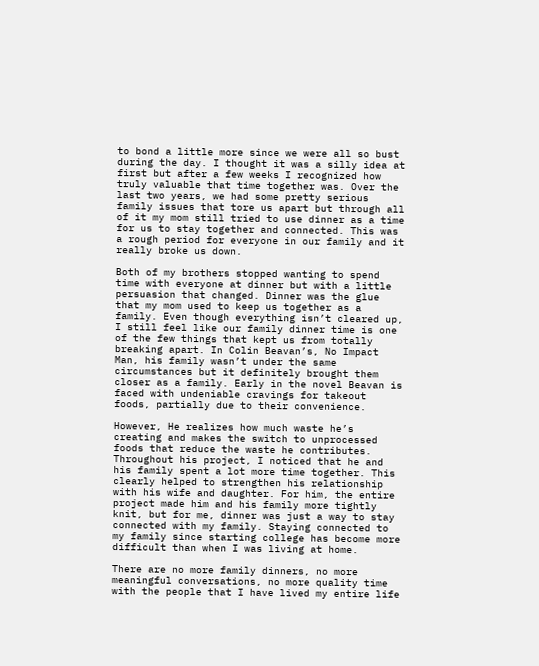to bond a little more since we were all so bust during the day. I thought it was a silly idea at first but after a few weeks I recognized how truly valuable that time together was. Over the last two years, we had some pretty serious family issues that tore us apart but through all of it my mom still tried to use dinner as a time for us to stay together and connected. This was a rough period for everyone in our family and it really broke us down.

Both of my brothers stopped wanting to spend time with everyone at dinner but with a little persuasion that changed. Dinner was the glue that my mom used to keep us together as a family. Even though everything isn’t cleared up, I still feel like our family dinner time is one of the few things that kept us from totally breaking apart. In Colin Beavan’s, No Impact Man, his family wasn’t under the same circumstances but it definitely brought them closer as a family. Early in the novel Beavan is faced with undeniable cravings for takeout foods, partially due to their convenience.

However, He realizes how much waste he’s creating and makes the switch to unprocessed foods that reduce the waste he contributes. Throughout his project, I noticed that he and his family spent a lot more time together. This clearly helped to strengthen his relationship with his wife and daughter. For him, the entire project made him and his family more tightly knit, but for me, dinner was just a way to stay connected with my family. Staying connected to my family since starting college has become more difficult than when I was living at home.

There are no more family dinners, no more meaningful conversations, no more quality time with the people that I have lived my entire life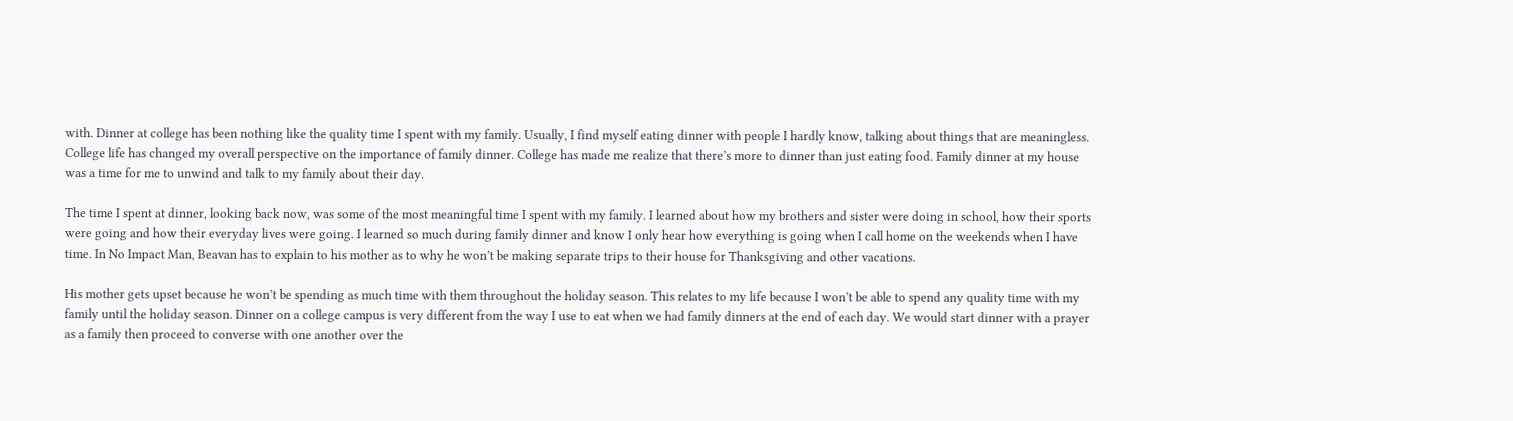with. Dinner at college has been nothing like the quality time I spent with my family. Usually, I find myself eating dinner with people I hardly know, talking about things that are meaningless. College life has changed my overall perspective on the importance of family dinner. College has made me realize that there’s more to dinner than just eating food. Family dinner at my house was a time for me to unwind and talk to my family about their day.

The time I spent at dinner, looking back now, was some of the most meaningful time I spent with my family. I learned about how my brothers and sister were doing in school, how their sports were going and how their everyday lives were going. I learned so much during family dinner and know I only hear how everything is going when I call home on the weekends when I have time. In No Impact Man, Beavan has to explain to his mother as to why he won’t be making separate trips to their house for Thanksgiving and other vacations.

His mother gets upset because he won’t be spending as much time with them throughout the holiday season. This relates to my life because I won’t be able to spend any quality time with my family until the holiday season. Dinner on a college campus is very different from the way I use to eat when we had family dinners at the end of each day. We would start dinner with a prayer as a family then proceed to converse with one another over the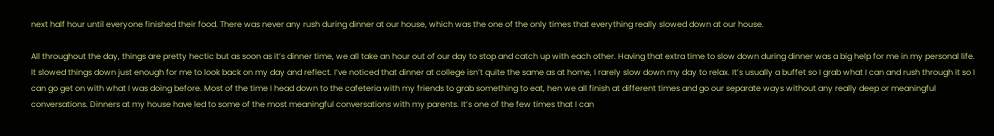next half hour until everyone finished their food. There was never any rush during dinner at our house, which was the one of the only times that everything really slowed down at our house.

All throughout the day, things are pretty hectic but as soon as it’s dinner time, we all take an hour out of our day to stop and catch up with each other. Having that extra time to slow down during dinner was a big help for me in my personal life. It slowed things down just enough for me to look back on my day and reflect. I’ve noticed that dinner at college isn’t quite the same as at home, I rarely slow down my day to relax. It’s usually a buffet so I grab what I can and rush through it so I can go get on with what I was doing before. Most of the time I head down to the cafeteria with my friends to grab something to eat, hen we all finish at different times and go our separate ways without any really deep or meaningful conversations. Dinners at my house have led to some of the most meaningful conversations with my parents. It’s one of the few times that I can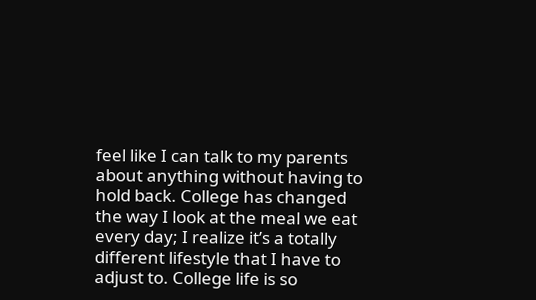feel like I can talk to my parents about anything without having to hold back. College has changed the way I look at the meal we eat every day; I realize it’s a totally different lifestyle that I have to adjust to. College life is so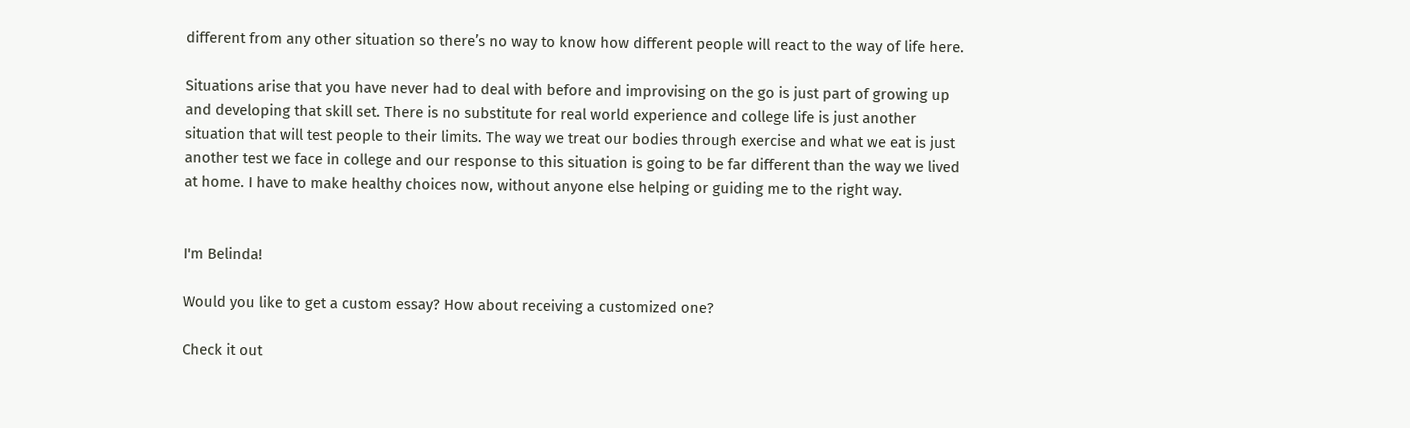different from any other situation so there’s no way to know how different people will react to the way of life here.

Situations arise that you have never had to deal with before and improvising on the go is just part of growing up and developing that skill set. There is no substitute for real world experience and college life is just another situation that will test people to their limits. The way we treat our bodies through exercise and what we eat is just another test we face in college and our response to this situation is going to be far different than the way we lived at home. I have to make healthy choices now, without anyone else helping or guiding me to the right way.


I'm Belinda!

Would you like to get a custom essay? How about receiving a customized one?

Check it out